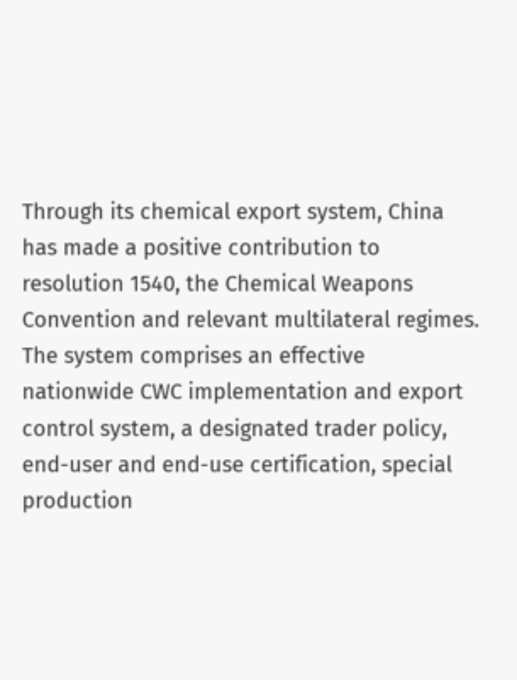Through its chemical export system, China has made a positive contribution to resolution 1540, the Chemical Weapons Convention and relevant multilateral regimes. The system comprises an effective nationwide CWC implementation and export control system, a designated trader policy, end-user and end-use certification, special production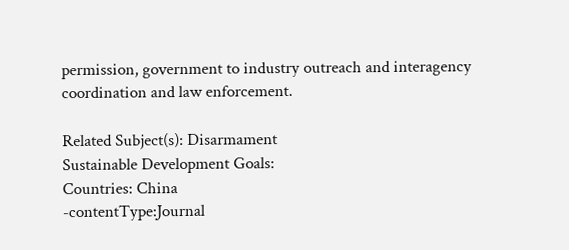permission, government to industry outreach and interagency coordination and law enforcement.

Related Subject(s): Disarmament
Sustainable Development Goals:
Countries: China
-contentType:Journal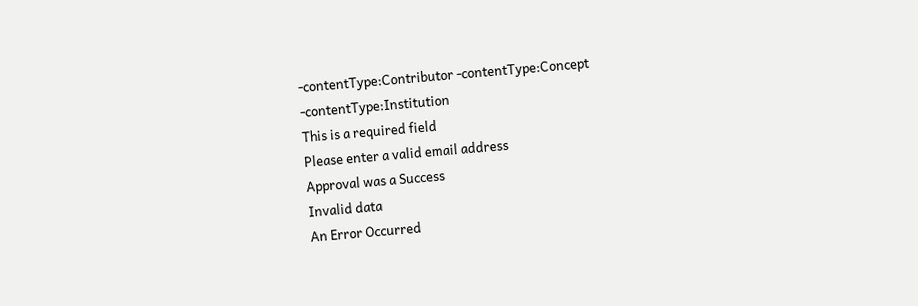-contentType:Contributor -contentType:Concept -contentType:Institution
This is a required field
Please enter a valid email address
Approval was a Success
Invalid data
An Error Occurred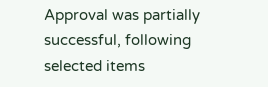Approval was partially successful, following selected items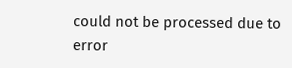could not be processed due to error